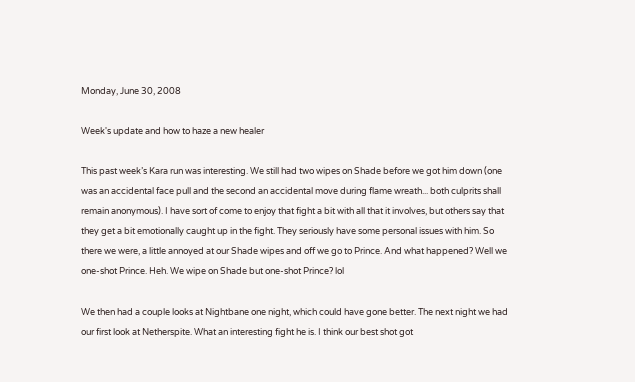Monday, June 30, 2008

Week's update and how to haze a new healer

This past week’s Kara run was interesting. We still had two wipes on Shade before we got him down (one was an accidental face pull and the second an accidental move during flame wreath... both culprits shall remain anonymous). I have sort of come to enjoy that fight a bit with all that it involves, but others say that they get a bit emotionally caught up in the fight. They seriously have some personal issues with him. So there we were, a little annoyed at our Shade wipes and off we go to Prince. And what happened? Well we one-shot Prince. Heh. We wipe on Shade but one-shot Prince? lol

We then had a couple looks at Nightbane one night, which could have gone better. The next night we had our first look at Netherspite. What an interesting fight he is. I think our best shot got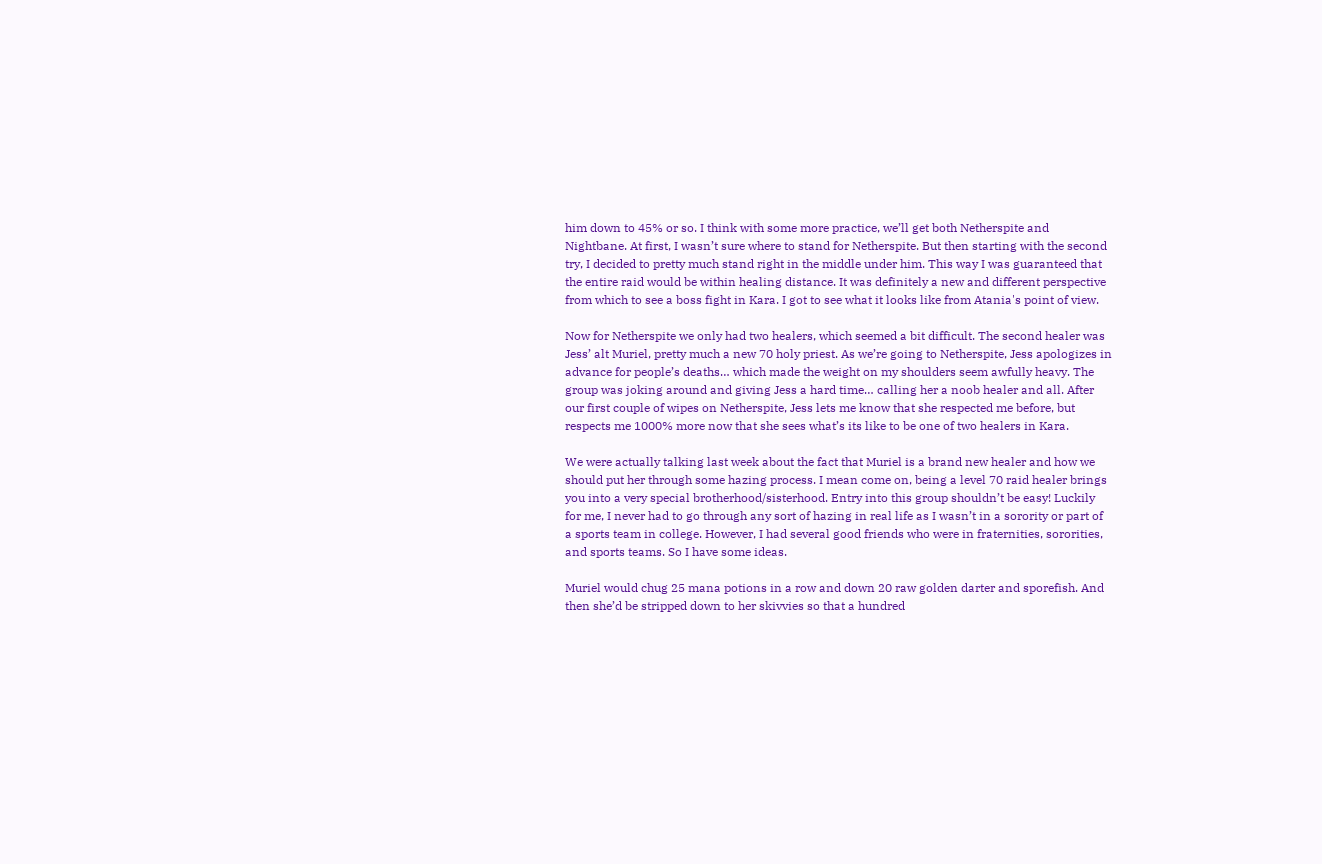him down to 45% or so. I think with some more practice, we’ll get both Netherspite and Nightbane. At first, I wasn’t sure where to stand for Netherspite. But then starting with the second try, I decided to pretty much stand right in the middle under him. This way I was guaranteed that the entire raid would be within healing distance. It was definitely a new and different perspective from which to see a boss fight in Kara. I got to see what it looks like from Atania's point of view.

Now for Netherspite we only had two healers, which seemed a bit difficult. The second healer was Jess’ alt Muriel, pretty much a new 70 holy priest. As we’re going to Netherspite, Jess apologizes in advance for people’s deaths… which made the weight on my shoulders seem awfully heavy. The group was joking around and giving Jess a hard time… calling her a noob healer and all. After our first couple of wipes on Netherspite, Jess lets me know that she respected me before, but respects me 1000% more now that she sees what’s its like to be one of two healers in Kara.

We were actually talking last week about the fact that Muriel is a brand new healer and how we should put her through some hazing process. I mean come on, being a level 70 raid healer brings you into a very special brotherhood/sisterhood. Entry into this group shouldn’t be easy! Luckily for me, I never had to go through any sort of hazing in real life as I wasn’t in a sorority or part of a sports team in college. However, I had several good friends who were in fraternities, sororities, and sports teams. So I have some ideas.

Muriel would chug 25 mana potions in a row and down 20 raw golden darter and sporefish. And then she’d be stripped down to her skivvies so that a hundred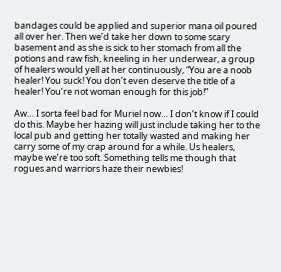bandages could be applied and superior mana oil poured all over her. Then we’d take her down to some scary basement and as she is sick to her stomach from all the potions and raw fish, kneeling in her underwear, a group of healers would yell at her continuously, “You are a noob healer! You suck! You don’t even deserve the title of a healer! You’re not woman enough for this job!”

Aw… I sorta feel bad for Muriel now… I don’t know if I could do this. Maybe her hazing will just include taking her to the local pub and getting her totally wasted and making her carry some of my crap around for a while. Us healers, maybe we’re too soft. Something tells me though that rogues and warriors haze their newbies!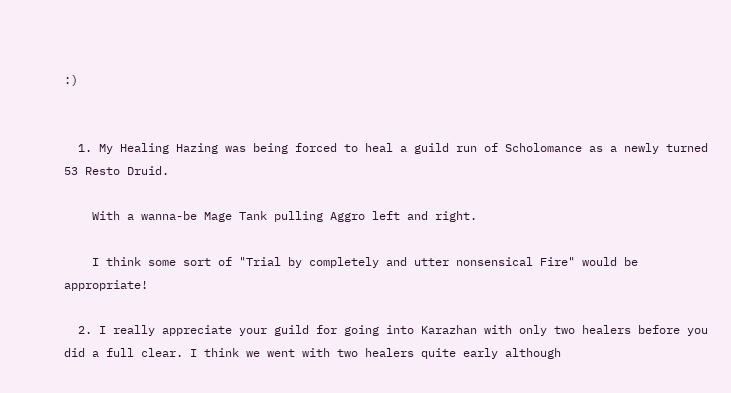:)


  1. My Healing Hazing was being forced to heal a guild run of Scholomance as a newly turned 53 Resto Druid.

    With a wanna-be Mage Tank pulling Aggro left and right.

    I think some sort of "Trial by completely and utter nonsensical Fire" would be appropriate!

  2. I really appreciate your guild for going into Karazhan with only two healers before you did a full clear. I think we went with two healers quite early although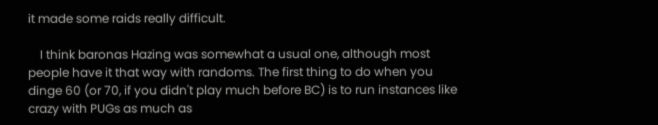it made some raids really difficult.

    I think baronas Hazing was somewhat a usual one, although most people have it that way with randoms. The first thing to do when you dinge 60 (or 70, if you didn't play much before BC) is to run instances like crazy with PUGs as much as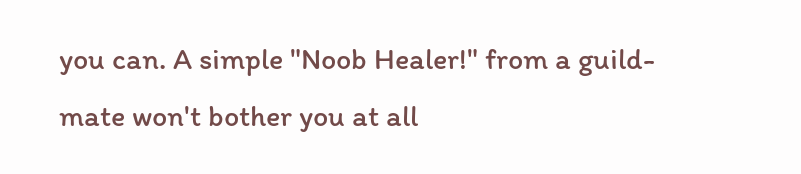you can. A simple "Noob Healer!" from a guild-mate won't bother you at all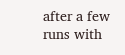after a few runs with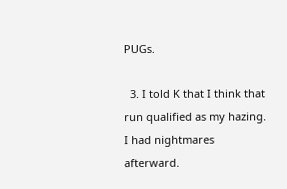PUGs.

  3. I told K that I think that run qualified as my hazing. I had nightmares afterward.